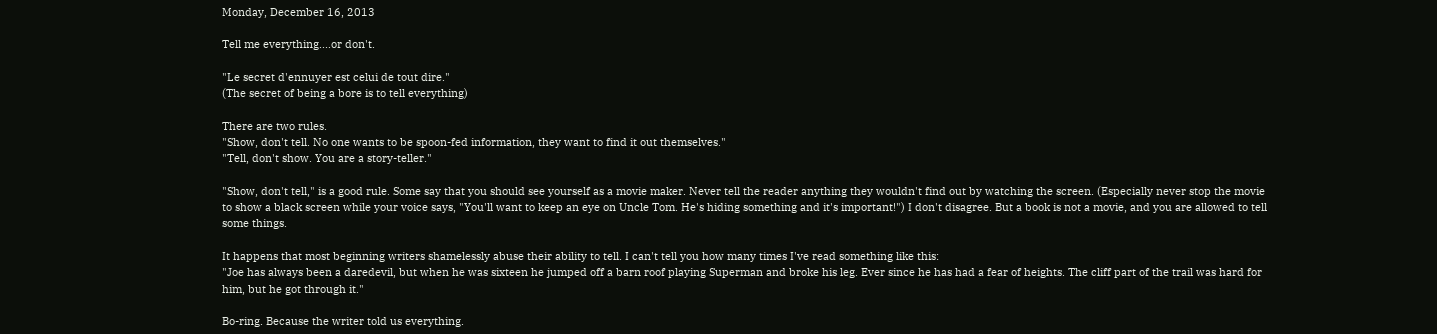Monday, December 16, 2013

Tell me everything....or don't.

"Le secret d'ennuyer est celui de tout dire."
(The secret of being a bore is to tell everything)

There are two rules.
"Show, don't tell. No one wants to be spoon-fed information, they want to find it out themselves."
"Tell, don't show. You are a story-teller."

"Show, don't tell," is a good rule. Some say that you should see yourself as a movie maker. Never tell the reader anything they wouldn't find out by watching the screen. (Especially never stop the movie to show a black screen while your voice says, "You'll want to keep an eye on Uncle Tom. He's hiding something and it's important!") I don't disagree. But a book is not a movie, and you are allowed to tell some things.

It happens that most beginning writers shamelessly abuse their ability to tell. I can't tell you how many times I've read something like this:
"Joe has always been a daredevil, but when he was sixteen he jumped off a barn roof playing Superman and broke his leg. Ever since he has had a fear of heights. The cliff part of the trail was hard for him, but he got through it."

Bo-ring. Because the writer told us everything.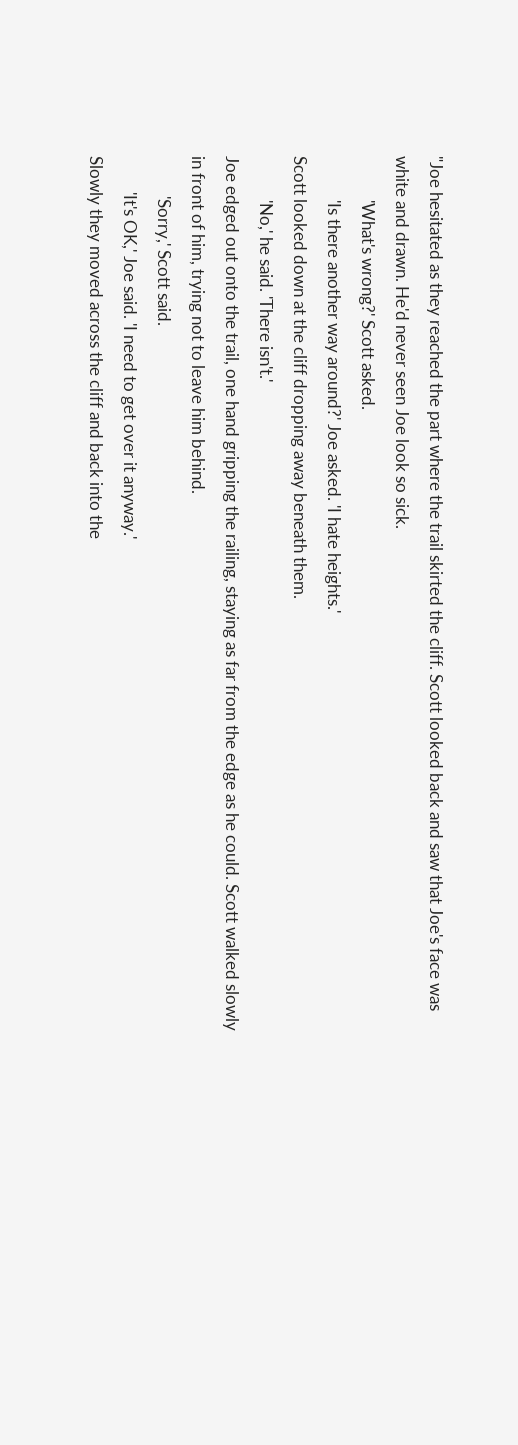"Joe hesitated as they reached the part where the trail skirted the cliff. Scott looked back and saw that Joe's face was white and drawn. He'd never seen Joe look so sick.
           'What's wrong?' Scott asked.
           'Is there another way around?' Joe asked. 'I hate heights.'
Scott looked down at the cliff dropping away beneath them.
           'No,' he said. 'There isn't.'
Joe edged out onto the trail, one hand gripping the railing, staying as far from the edge as he could. Scott walked slowly in front of him, trying not to leave him behind.
          'Sorry,' Scott said.
         'It's OK,' Joe said. 'I need to get over it anyway.'
Slowly they moved across the cliff and back into the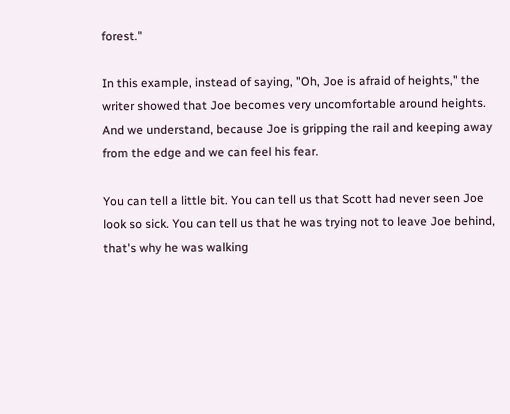forest."

In this example, instead of saying, "Oh, Joe is afraid of heights," the writer showed that Joe becomes very uncomfortable around heights. And we understand, because Joe is gripping the rail and keeping away from the edge and we can feel his fear.

You can tell a little bit. You can tell us that Scott had never seen Joe look so sick. You can tell us that he was trying not to leave Joe behind, that's why he was walking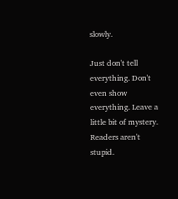slowly.

Just don't tell everything. Don't even show everything. Leave a little bit of mystery. Readers aren't stupid.